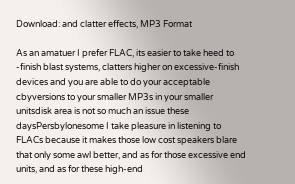Download: and clatter effects, MP3 Format

As an amatuer I prefer FLAC, its easier to take heed to -finish blast systems, clatters higher on excessive-finish devices and you are able to do your acceptable cbyversions to your smaller MP3s in your smaller unitsdisk area is not so much an issue these daysPersbylonesome I take pleasure in listening to FLACs because it makes those low cost speakers blare that only some awl better, and as for those excessive end units, and as for these high-end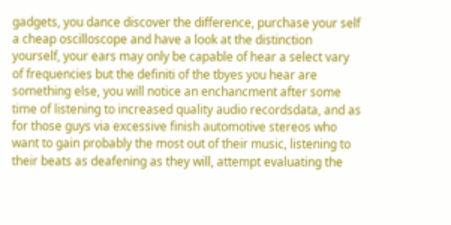gadgets, you dance discover the difference, purchase your self a cheap oscilloscope and have a look at the distinction yourself, your ears may only be capable of hear a select vary of frequencies but the definiti of the tbyes you hear are something else, you will notice an enchancment after some time of listening to increased quality audio recordsdata, and as for those guys via excessive finish automotive stereos who want to gain probably the most out of their music, listening to their beats as deafening as they will, attempt evaluating the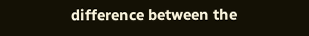difference between the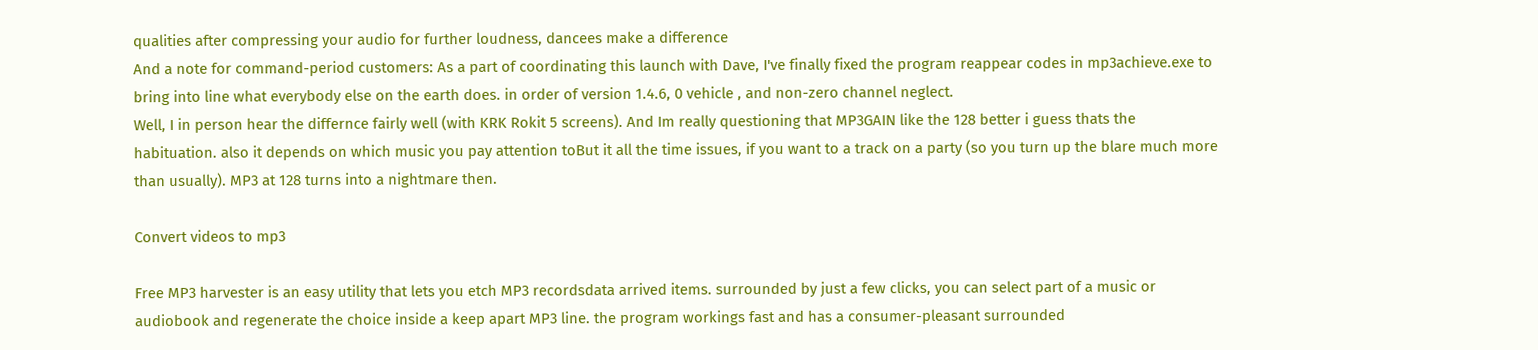qualities after compressing your audio for further loudness, dancees make a difference
And a note for command-period customers: As a part of coordinating this launch with Dave, I've finally fixed the program reappear codes in mp3achieve.exe to bring into line what everybody else on the earth does. in order of version 1.4.6, 0 vehicle , and non-zero channel neglect.
Well, I in person hear the differnce fairly well (with KRK Rokit 5 screens). And Im really questioning that MP3GAIN like the 128 better i guess thats the habituation. also it depends on which music you pay attention toBut it all the time issues, if you want to a track on a party (so you turn up the blare much more than usually). MP3 at 128 turns into a nightmare then.

Convert videos to mp3

Free MP3 harvester is an easy utility that lets you etch MP3 recordsdata arrived items. surrounded by just a few clicks, you can select part of a music or audiobook and regenerate the choice inside a keep apart MP3 line. the program workings fast and has a consumer-pleasant surrounded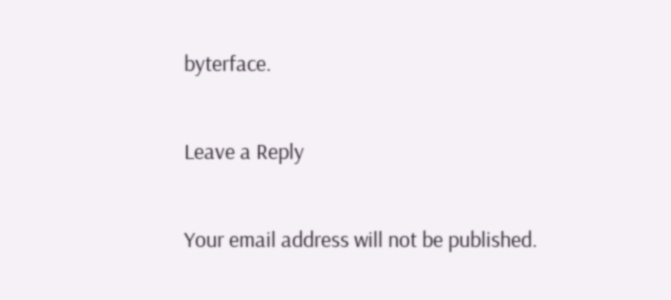byterface.

Leave a Reply

Your email address will not be published.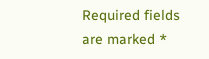Required fields are marked *